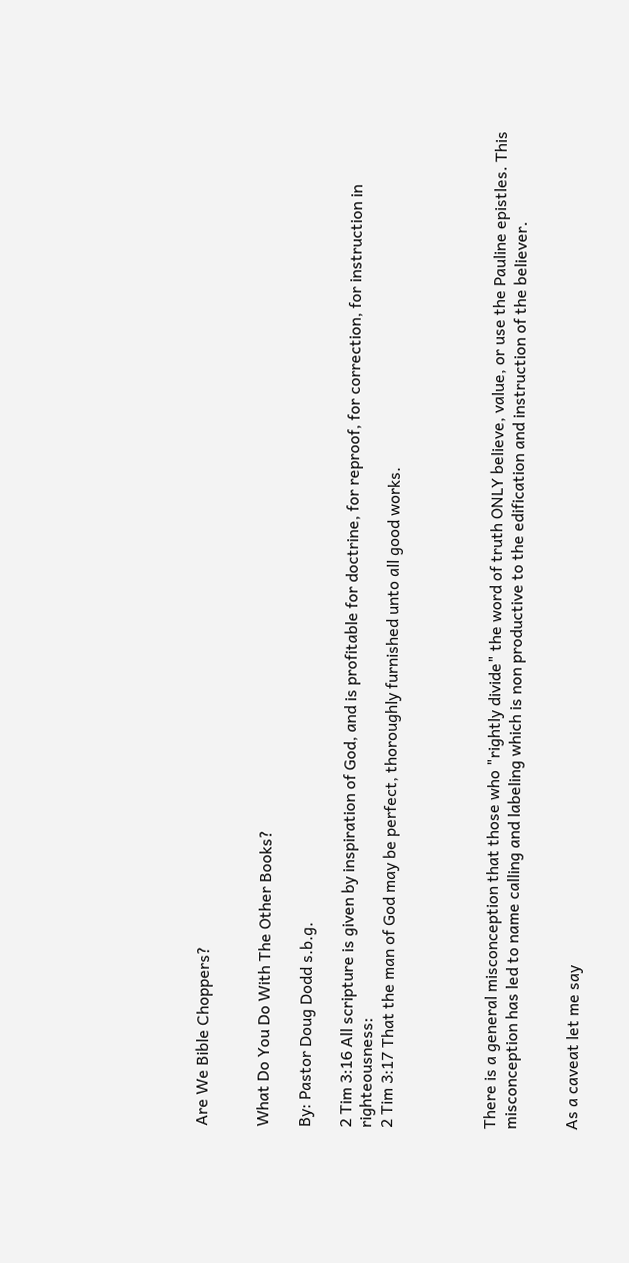Are We Bible Choppers?


What Do You Do With The Other Books?

By: Pastor Doug Dodd s.b.g.

2 Tim 3:16 All scripture is given by inspiration of God, and is profitable for doctrine, for reproof, for correction, for instruction in righteousness:
2 Tim 3:17 That the man of God may be perfect, thoroughly furnished unto all good works.




There is a general misconception that those who "rightly divide" the word of truth ONLY believe, value, or use the Pauline epistles. This misconception has led to name calling and labeling which is non productive to the edification and instruction of the believer.


As a caveat let me say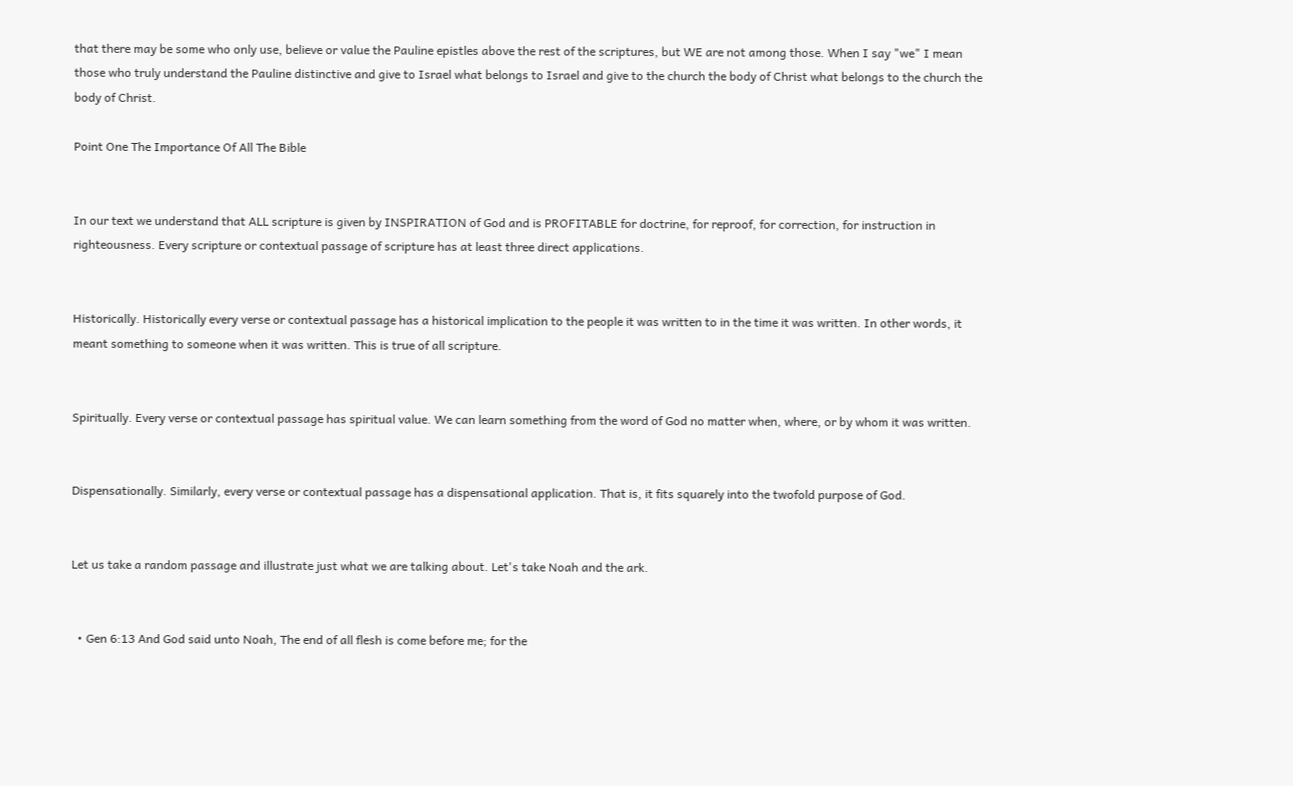that there may be some who only use, believe or value the Pauline epistles above the rest of the scriptures, but WE are not among those. When I say "we" I mean those who truly understand the Pauline distinctive and give to Israel what belongs to Israel and give to the church the body of Christ what belongs to the church the body of Christ.

Point One The Importance Of All The Bible


In our text we understand that ALL scripture is given by INSPIRATION of God and is PROFITABLE for doctrine, for reproof, for correction, for instruction in righteousness. Every scripture or contextual passage of scripture has at least three direct applications.


Historically. Historically every verse or contextual passage has a historical implication to the people it was written to in the time it was written. In other words, it meant something to someone when it was written. This is true of all scripture.


Spiritually. Every verse or contextual passage has spiritual value. We can learn something from the word of God no matter when, where, or by whom it was written.


Dispensationally. Similarly, every verse or contextual passage has a dispensational application. That is, it fits squarely into the twofold purpose of God.


Let us take a random passage and illustrate just what we are talking about. Let's take Noah and the ark.


  • Gen 6:13 And God said unto Noah, The end of all flesh is come before me; for the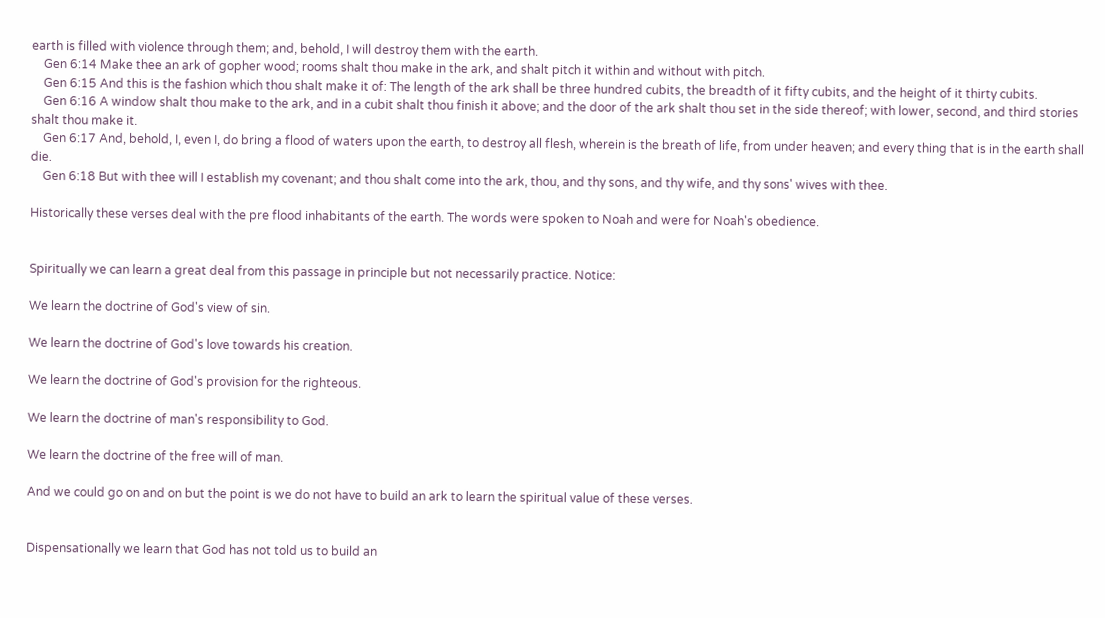earth is filled with violence through them; and, behold, I will destroy them with the earth.
    Gen 6:14 Make thee an ark of gopher wood; rooms shalt thou make in the ark, and shalt pitch it within and without with pitch.
    Gen 6:15 And this is the fashion which thou shalt make it of: The length of the ark shall be three hundred cubits, the breadth of it fifty cubits, and the height of it thirty cubits.
    Gen 6:16 A window shalt thou make to the ark, and in a cubit shalt thou finish it above; and the door of the ark shalt thou set in the side thereof; with lower, second, and third stories shalt thou make it.
    Gen 6:17 And, behold, I, even I, do bring a flood of waters upon the earth, to destroy all flesh, wherein is the breath of life, from under heaven; and every thing that is in the earth shall die.
    Gen 6:18 But with thee will I establish my covenant; and thou shalt come into the ark, thou, and thy sons, and thy wife, and thy sons' wives with thee.

Historically these verses deal with the pre flood inhabitants of the earth. The words were spoken to Noah and were for Noah's obedience.


Spiritually we can learn a great deal from this passage in principle but not necessarily practice. Notice:

We learn the doctrine of God's view of sin.

We learn the doctrine of God's love towards his creation.

We learn the doctrine of God's provision for the righteous.

We learn the doctrine of man's responsibility to God.

We learn the doctrine of the free will of man.

And we could go on and on but the point is we do not have to build an ark to learn the spiritual value of these verses.


Dispensationally we learn that God has not told us to build an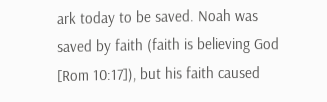ark today to be saved. Noah was saved by faith (faith is believing God [Rom 10:17]), but his faith caused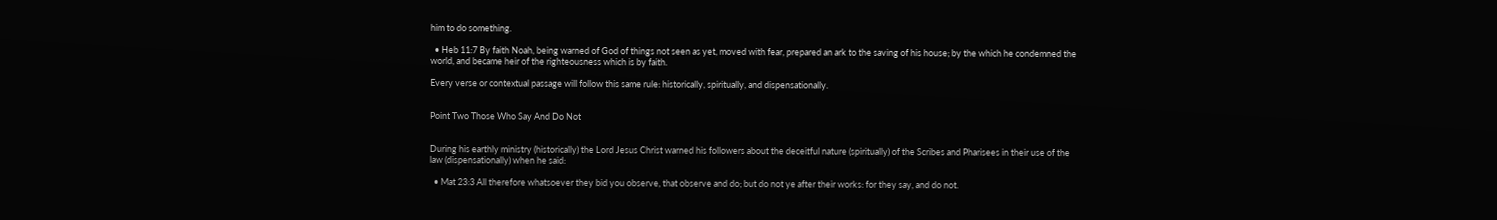him to do something.

  • Heb 11:7 By faith Noah, being warned of God of things not seen as yet, moved with fear, prepared an ark to the saving of his house; by the which he condemned the world, and became heir of the righteousness which is by faith.

Every verse or contextual passage will follow this same rule: historically, spiritually, and dispensationally.


Point Two Those Who Say And Do Not


During his earthly ministry (historically) the Lord Jesus Christ warned his followers about the deceitful nature (spiritually) of the Scribes and Pharisees in their use of the law (dispensationally) when he said:

  • Mat 23:3 All therefore whatsoever they bid you observe, that observe and do; but do not ye after their works: for they say, and do not.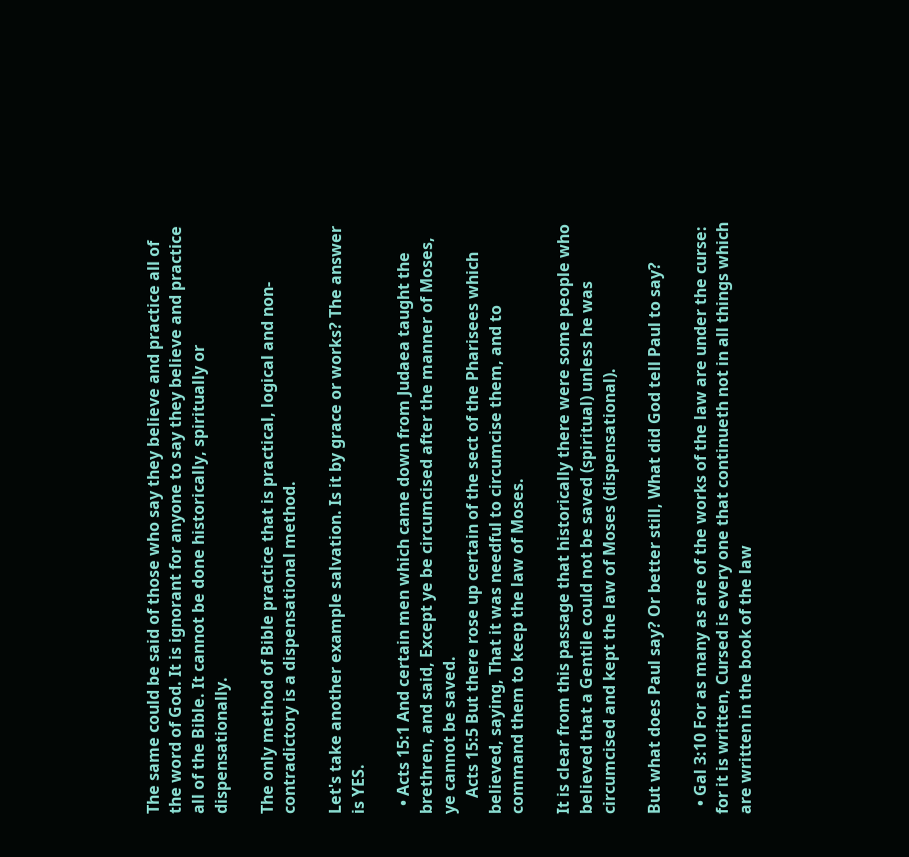The same could be said of those who say they believe and practice all of the word of God. It is ignorant for anyone to say they believe and practice all of the Bible. It cannot be done historically, spiritually or dispensationally.

The only method of Bible practice that is practical, logical and non-contradictory is a dispensational method.

Let's take another example salvation. Is it by grace or works? The answer is YES.

  • Acts 15:1 And certain men which came down from Judaea taught the brethren, and said, Except ye be circumcised after the manner of Moses, ye cannot be saved.
    Acts 15:5 But there rose up certain of the sect of the Pharisees which believed, saying, That it was needful to circumcise them, and to command them to keep the law of Moses.

It is clear from this passage that historically there were some people who believed that a Gentile could not be saved (spiritual) unless he was circumcised and kept the law of Moses (dispensational).

But what does Paul say? Or better still, What did God tell Paul to say?

  • Gal 3:10 For as many as are of the works of the law are under the curse: for it is written, Cursed is every one that continueth not in all things which are written in the book of the law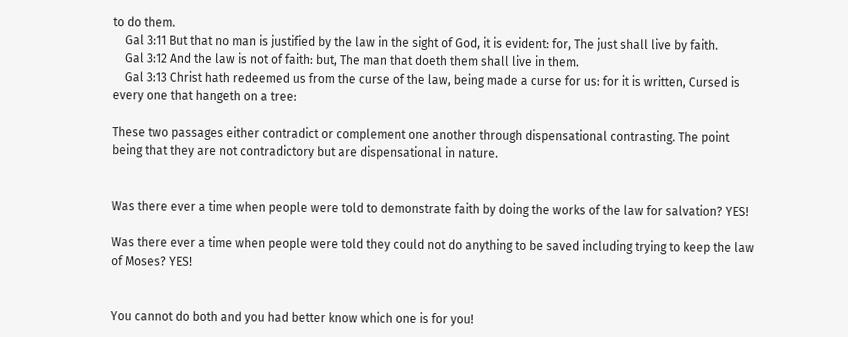to do them.
    Gal 3:11 But that no man is justified by the law in the sight of God, it is evident: for, The just shall live by faith.
    Gal 3:12 And the law is not of faith: but, The man that doeth them shall live in them.
    Gal 3:13 Christ hath redeemed us from the curse of the law, being made a curse for us: for it is written, Cursed is every one that hangeth on a tree:

These two passages either contradict or complement one another through dispensational contrasting. The point being that they are not contradictory but are dispensational in nature.


Was there ever a time when people were told to demonstrate faith by doing the works of the law for salvation? YES!

Was there ever a time when people were told they could not do anything to be saved including trying to keep the law of Moses? YES!


You cannot do both and you had better know which one is for you!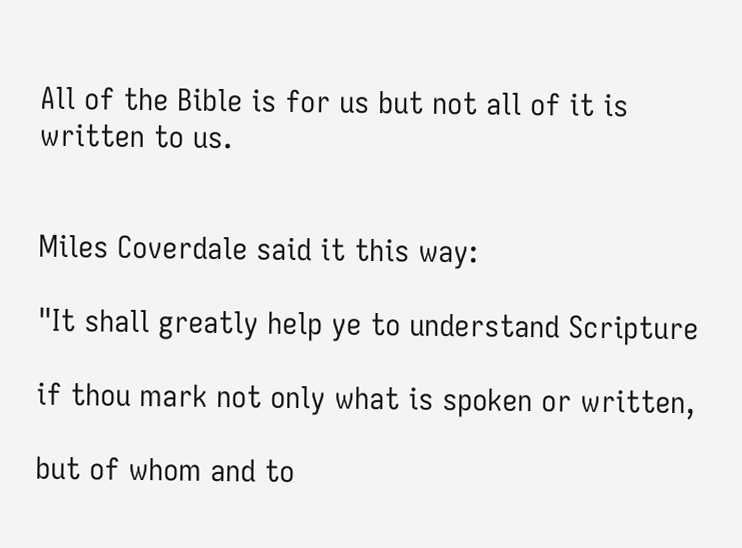All of the Bible is for us but not all of it is written to us.


Miles Coverdale said it this way:

"It shall greatly help ye to understand Scripture

if thou mark not only what is spoken or written,

but of whom and to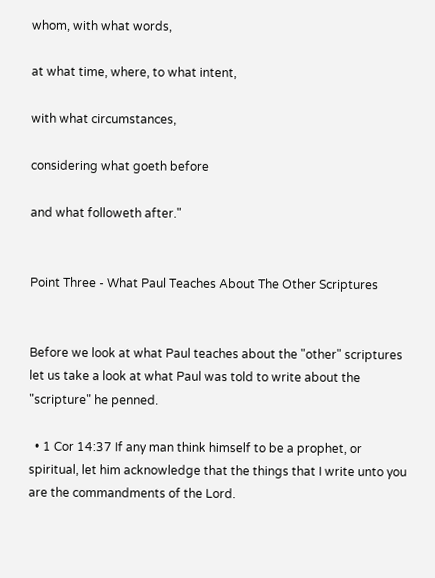whom, with what words,

at what time, where, to what intent,

with what circumstances,

considering what goeth before

and what followeth after."


Point Three - What Paul Teaches About The Other Scriptures


Before we look at what Paul teaches about the "other" scriptures let us take a look at what Paul was told to write about the "scripture" he penned.

  • 1 Cor 14:37 If any man think himself to be a prophet, or spiritual, let him acknowledge that the things that I write unto you are the commandments of the Lord.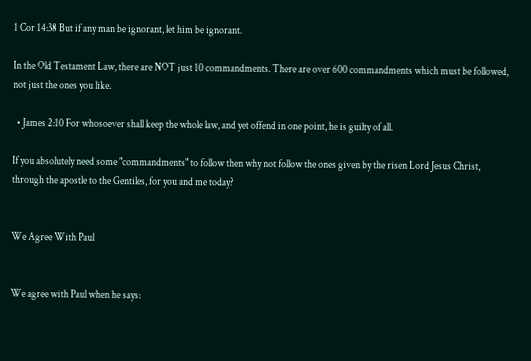1 Cor 14:38 But if any man be ignorant, let him be ignorant.

In the Old Testament Law, there are NOT just 10 commandments. There are over 600 commandments which must be followed, not just the ones you like.

  • James 2:10 For whosoever shall keep the whole law, and yet offend in one point, he is guilty of all.

If you absolutely need some "commandments" to follow then why not follow the ones given by the risen Lord Jesus Christ, through the apostle to the Gentiles, for you and me today?


We Agree With Paul


We agree with Paul when he says: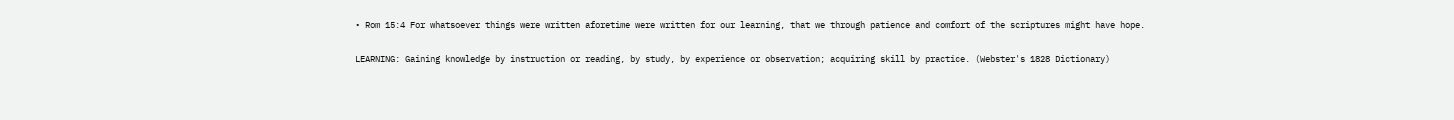• Rom 15:4 For whatsoever things were written aforetime were written for our learning, that we through patience and comfort of the scriptures might have hope.

LEARNING: Gaining knowledge by instruction or reading, by study, by experience or observation; acquiring skill by practice. (Webster's 1828 Dictionary)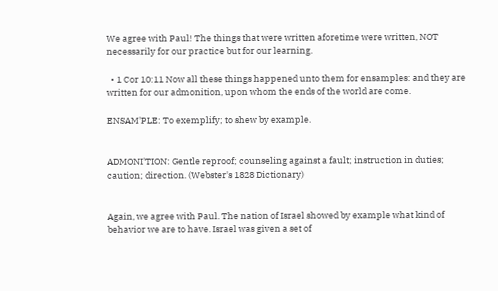We agree with Paul! The things that were written aforetime were written, NOT necessarily for our practice but for our learning.

  • 1 Cor 10:11 Now all these things happened unto them for ensamples: and they are written for our admonition, upon whom the ends of the world are come.

ENSAM'PLE: To exemplify; to shew by example.


ADMONI'TION: Gentle reproof; counseling against a fault; instruction in duties; caution; direction. (Webster's 1828 Dictionary)


Again, we agree with Paul. The nation of Israel showed by example what kind of behavior we are to have. Israel was given a set of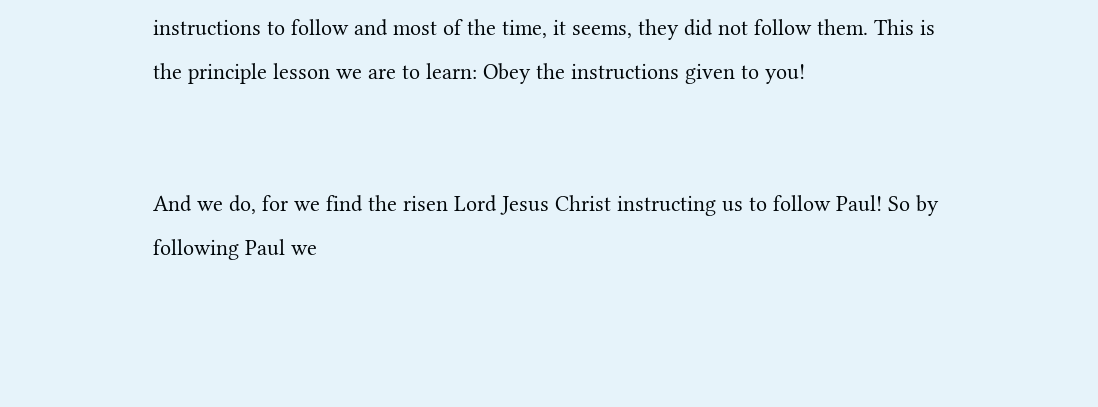instructions to follow and most of the time, it seems, they did not follow them. This is the principle lesson we are to learn: Obey the instructions given to you!


And we do, for we find the risen Lord Jesus Christ instructing us to follow Paul! So by following Paul we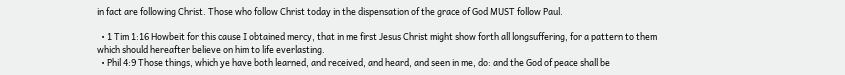in fact are following Christ. Those who follow Christ today in the dispensation of the grace of God MUST follow Paul.

  • 1 Tim 1:16 Howbeit for this cause I obtained mercy, that in me first Jesus Christ might show forth all longsuffering, for a pattern to them which should hereafter believe on him to life everlasting.
  • Phil 4:9 Those things, which ye have both learned, and received, and heard, and seen in me, do: and the God of peace shall be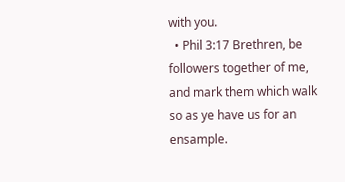with you.
  • Phil 3:17 Brethren, be followers together of me, and mark them which walk so as ye have us for an ensample.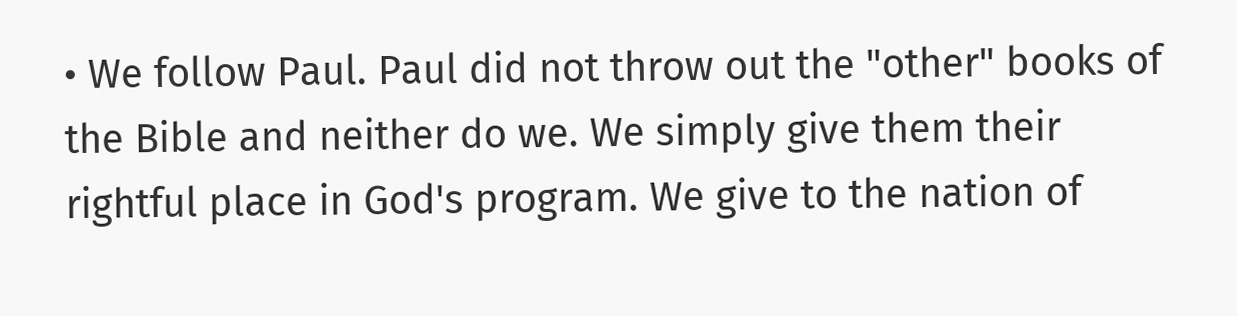• We follow Paul. Paul did not throw out the "other" books of the Bible and neither do we. We simply give them their rightful place in God's program. We give to the nation of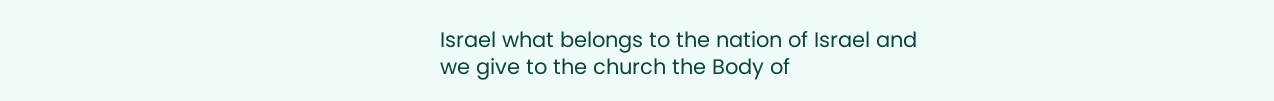Israel what belongs to the nation of Israel and we give to the church the Body of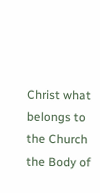Christ what belongs to the Church the Body of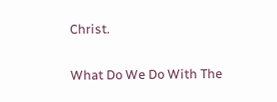Christ.

What Do We Do With The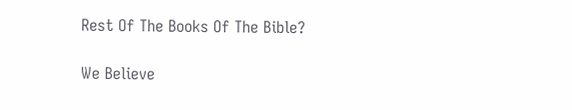Rest Of The Books Of The Bible?

We Believe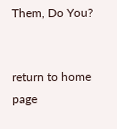Them, Do You?


return to home page